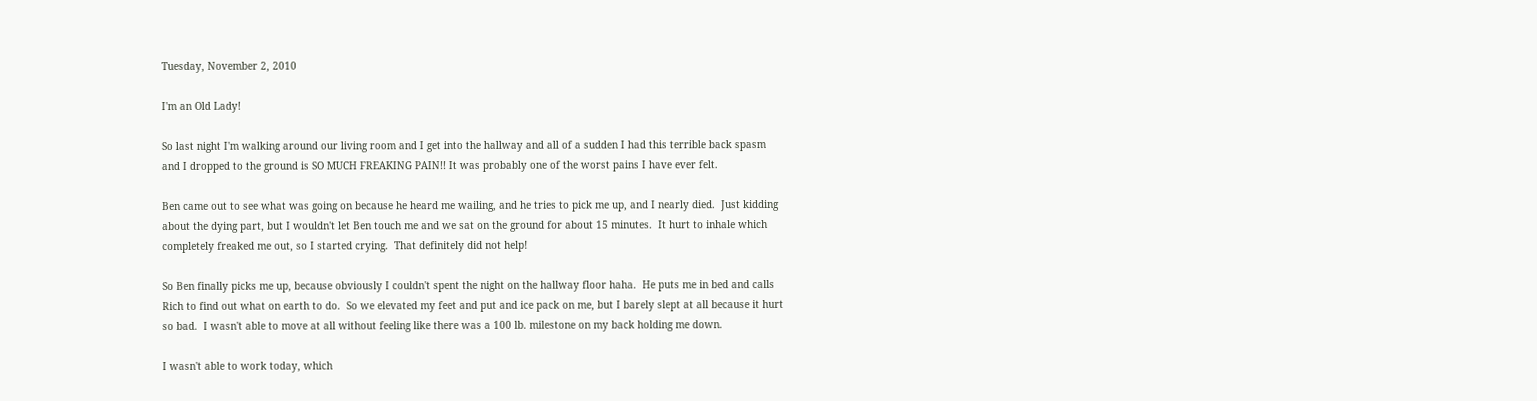Tuesday, November 2, 2010

I'm an Old Lady!

So last night I'm walking around our living room and I get into the hallway and all of a sudden I had this terrible back spasm and I dropped to the ground is SO MUCH FREAKING PAIN!! It was probably one of the worst pains I have ever felt.

Ben came out to see what was going on because he heard me wailing, and he tries to pick me up, and I nearly died.  Just kidding about the dying part, but I wouldn't let Ben touch me and we sat on the ground for about 15 minutes.  It hurt to inhale which completely freaked me out, so I started crying.  That definitely did not help!

So Ben finally picks me up, because obviously I couldn't spent the night on the hallway floor haha.  He puts me in bed and calls Rich to find out what on earth to do.  So we elevated my feet and put and ice pack on me, but I barely slept at all because it hurt so bad.  I wasn't able to move at all without feeling like there was a 100 lb. milestone on my back holding me down.

I wasn't able to work today, which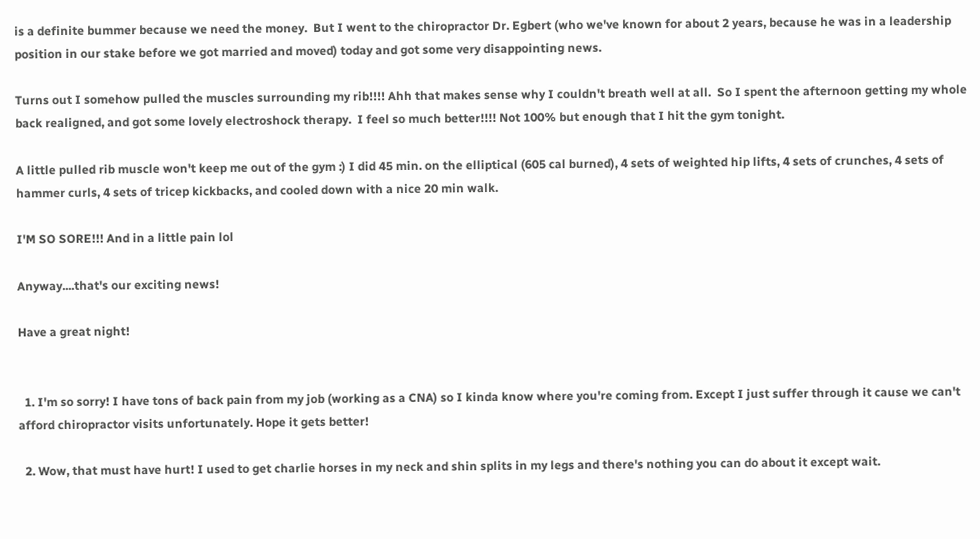is a definite bummer because we need the money.  But I went to the chiropractor Dr. Egbert (who we've known for about 2 years, because he was in a leadership position in our stake before we got married and moved) today and got some very disappointing news.

Turns out I somehow pulled the muscles surrounding my rib!!!! Ahh that makes sense why I couldn't breath well at all.  So I spent the afternoon getting my whole back realigned, and got some lovely electroshock therapy.  I feel so much better!!!! Not 100% but enough that I hit the gym tonight.

A little pulled rib muscle won't keep me out of the gym :) I did 45 min. on the elliptical (605 cal burned), 4 sets of weighted hip lifts, 4 sets of crunches, 4 sets of hammer curls, 4 sets of tricep kickbacks, and cooled down with a nice 20 min walk.

I'M SO SORE!!! And in a little pain lol

Anyway....that's our exciting news!

Have a great night!


  1. I'm so sorry! I have tons of back pain from my job (working as a CNA) so I kinda know where you're coming from. Except I just suffer through it cause we can't afford chiropractor visits unfortunately. Hope it gets better!

  2. Wow, that must have hurt! I used to get charlie horses in my neck and shin splits in my legs and there's nothing you can do about it except wait.